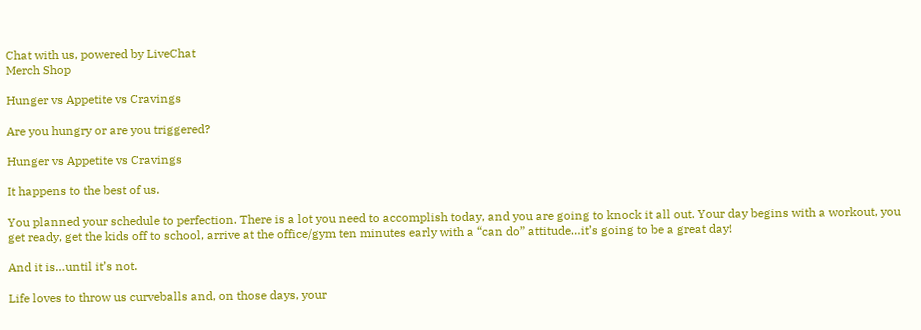Chat with us, powered by LiveChat
Merch Shop

Hunger vs Appetite vs Cravings

Are you hungry or are you triggered?

Hunger vs Appetite vs Cravings

It happens to the best of us.

You planned your schedule to perfection. There is a lot you need to accomplish today, and you are going to knock it all out. Your day begins with a workout, you get ready, get the kids off to school, arrive at the office/gym ten minutes early with a “can do” attitude…it’s going to be a great day!

And it is…until it’s not.

Life loves to throw us curveballs and, on those days, your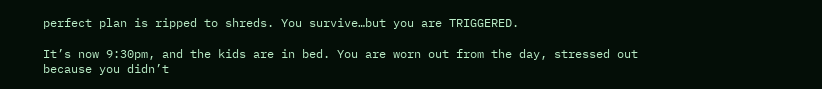perfect plan is ripped to shreds. You survive…but you are TRIGGERED.

It’s now 9:30pm, and the kids are in bed. You are worn out from the day, stressed out because you didn’t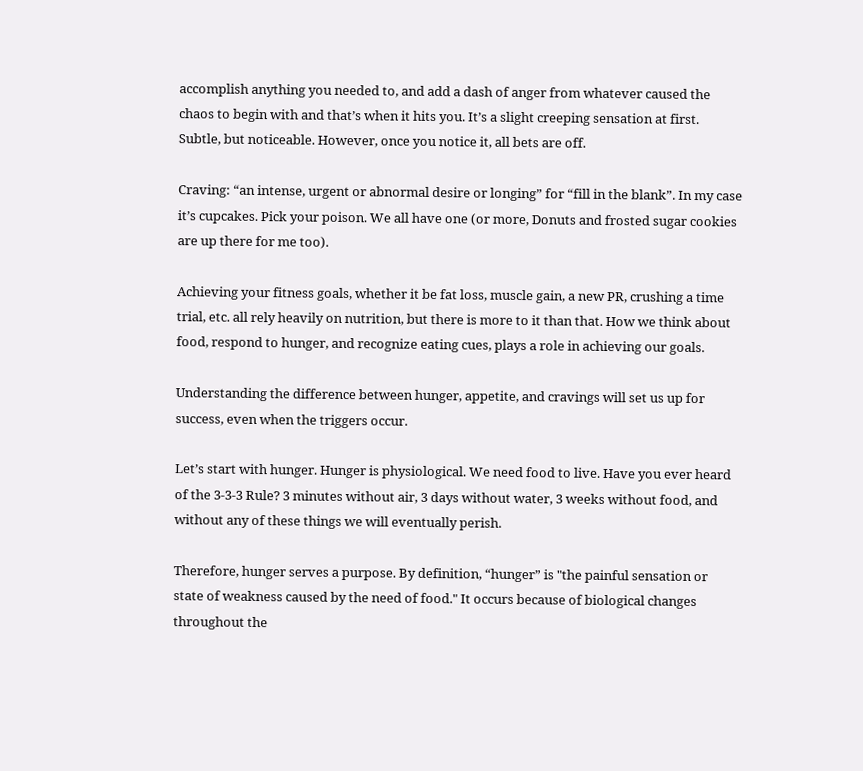accomplish anything you needed to, and add a dash of anger from whatever caused the chaos to begin with and that’s when it hits you. It’s a slight creeping sensation at first. Subtle, but noticeable. However, once you notice it, all bets are off.

Craving: “an intense, urgent or abnormal desire or longing” for “fill in the blank”. In my case it’s cupcakes. Pick your poison. We all have one (or more, Donuts and frosted sugar cookies are up there for me too).

Achieving your fitness goals, whether it be fat loss, muscle gain, a new PR, crushing a time trial, etc. all rely heavily on nutrition, but there is more to it than that. How we think about food, respond to hunger, and recognize eating cues, plays a role in achieving our goals.

Understanding the difference between hunger, appetite, and cravings will set us up for success, even when the triggers occur.

Let’s start with hunger. Hunger is physiological. We need food to live. Have you ever heard of the 3-3-3 Rule? 3 minutes without air, 3 days without water, 3 weeks without food, and without any of these things we will eventually perish.

Therefore, hunger serves a purpose. By definition, “hunger” is "the painful sensation or state of weakness caused by the need of food." It occurs because of biological changes throughout the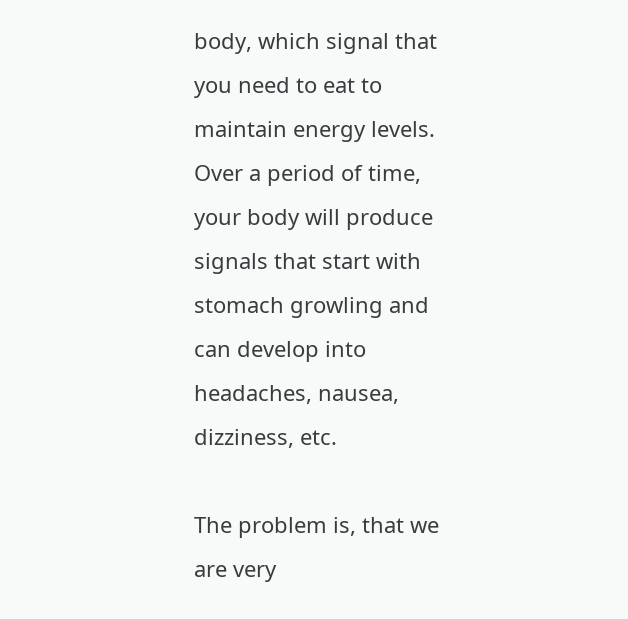body, which signal that you need to eat to maintain energy levels. Over a period of time, your body will produce signals that start with stomach growling and can develop into headaches, nausea, dizziness, etc.

The problem is, that we are very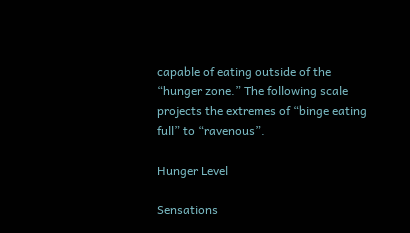capable of eating outside of the “hunger zone.” The following scale projects the extremes of “binge eating full” to “ravenous”.

Hunger Level

Sensations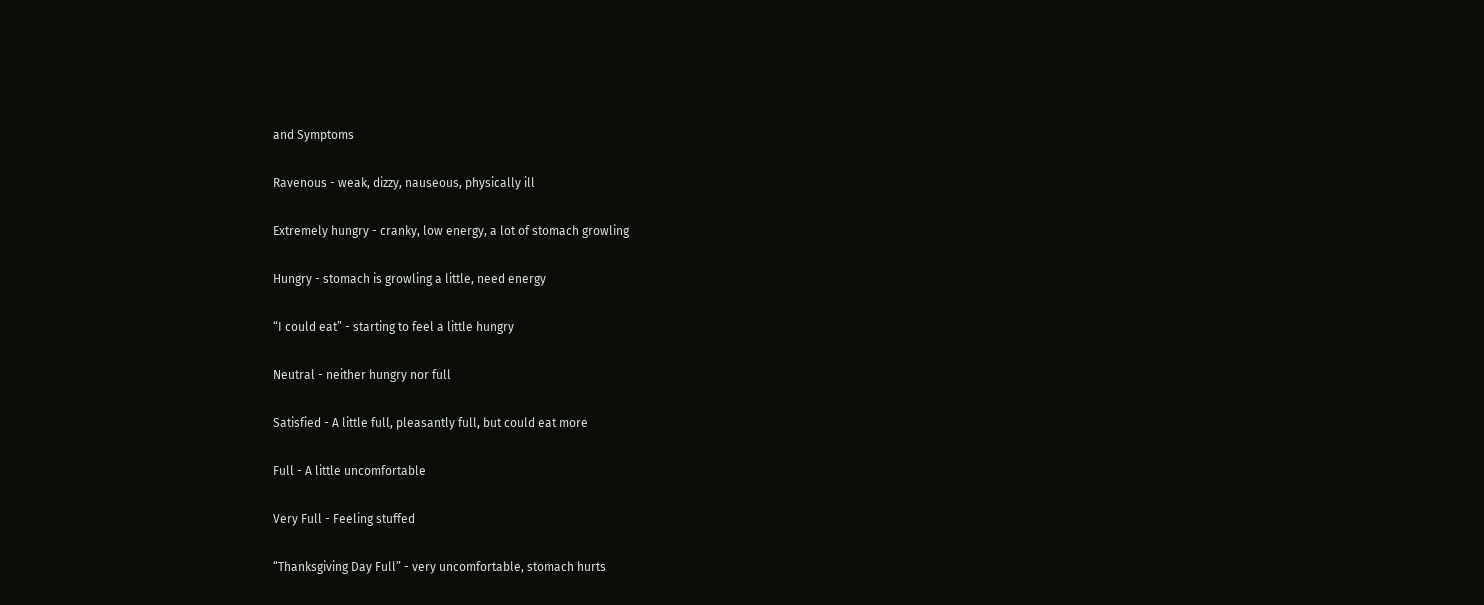and Symptoms


Ravenous - weak, dizzy, nauseous, physically ill


Extremely hungry - cranky, low energy, a lot of stomach growling


Hungry - stomach is growling a little, need energy


“I could eat” - starting to feel a little hungry


Neutral - neither hungry nor full


Satisfied - A little full, pleasantly full, but could eat more


Full - A little uncomfortable


Very Full - Feeling stuffed


“Thanksgiving Day Full” - very uncomfortable, stomach hurts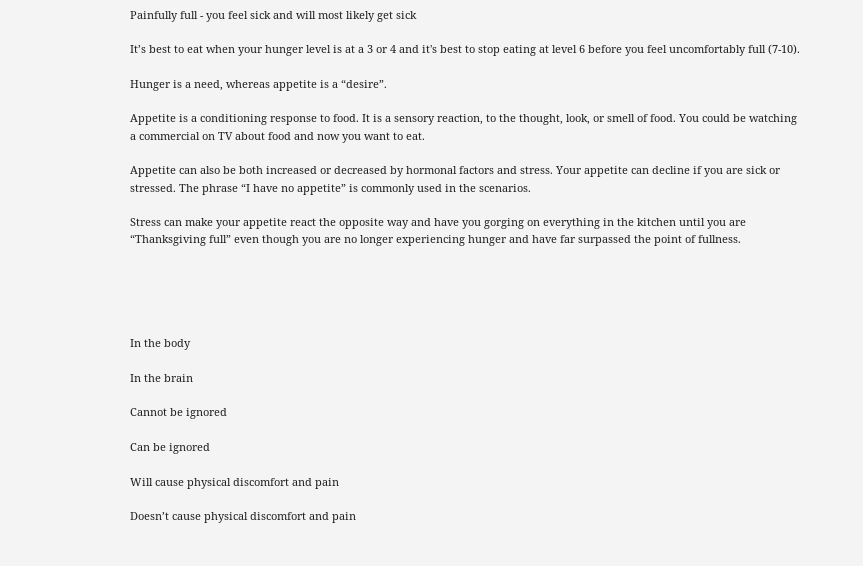Painfully full - you feel sick and will most likely get sick

It’s best to eat when your hunger level is at a 3 or 4 and it's best to stop eating at level 6 before you feel uncomfortably full (7-10).

Hunger is a need, whereas appetite is a “desire”.

Appetite is a conditioning response to food. It is a sensory reaction, to the thought, look, or smell of food. You could be watching a commercial on TV about food and now you want to eat.

Appetite can also be both increased or decreased by hormonal factors and stress. Your appetite can decline if you are sick or stressed. The phrase “I have no appetite” is commonly used in the scenarios.

Stress can make your appetite react the opposite way and have you gorging on everything in the kitchen until you are “Thanksgiving full” even though you are no longer experiencing hunger and have far surpassed the point of fullness.





In the body

In the brain

Cannot be ignored

Can be ignored

Will cause physical discomfort and pain

Doesn’t cause physical discomfort and pain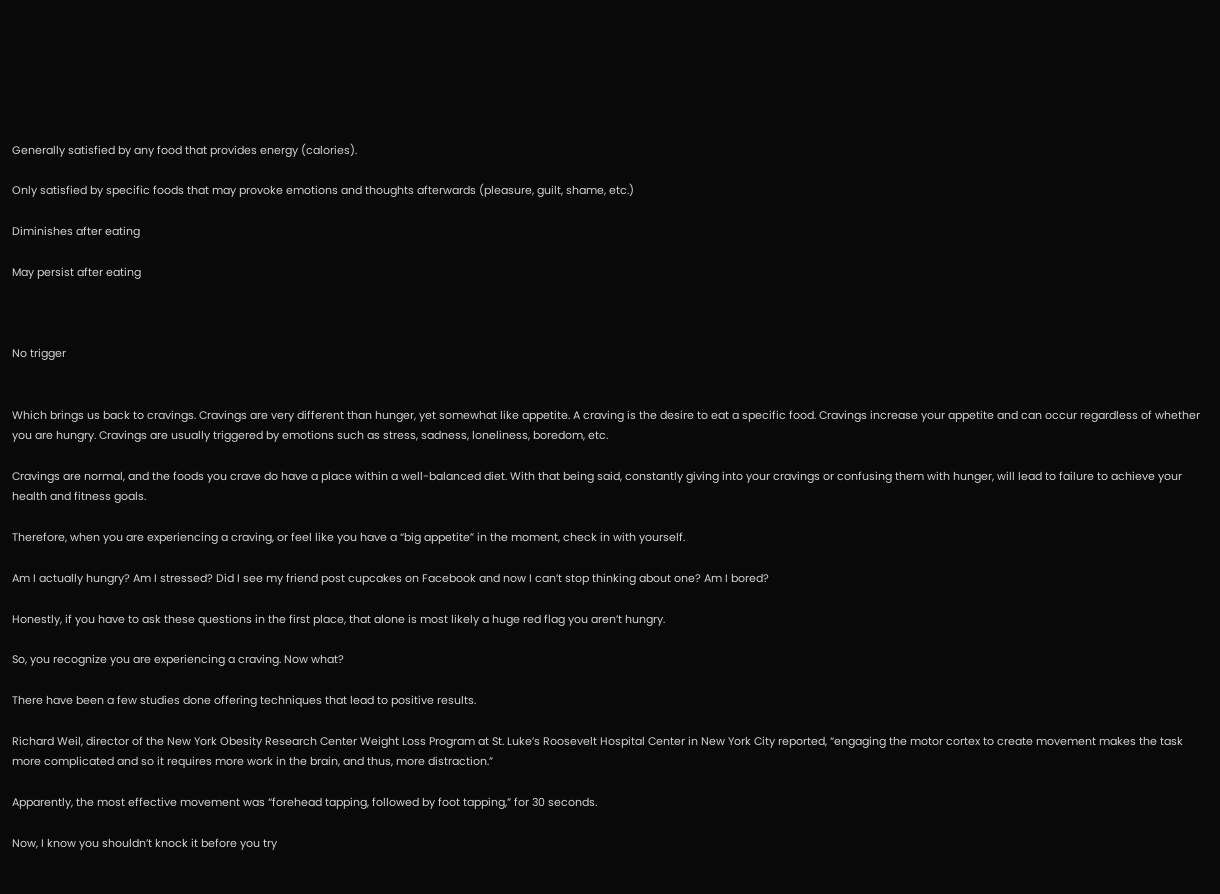Generally satisfied by any food that provides energy (calories).

Only satisfied by specific foods that may provoke emotions and thoughts afterwards (pleasure, guilt, shame, etc.)

Diminishes after eating

May persist after eating



No trigger


Which brings us back to cravings. Cravings are very different than hunger, yet somewhat like appetite. A craving is the desire to eat a specific food. Cravings increase your appetite and can occur regardless of whether you are hungry. Cravings are usually triggered by emotions such as stress, sadness, loneliness, boredom, etc.

Cravings are normal, and the foods you crave do have a place within a well-balanced diet. With that being said, constantly giving into your cravings or confusing them with hunger, will lead to failure to achieve your health and fitness goals.

Therefore, when you are experiencing a craving, or feel like you have a “big appetite” in the moment, check in with yourself.

Am I actually hungry? Am I stressed? Did I see my friend post cupcakes on Facebook and now I can’t stop thinking about one? Am I bored?

Honestly, if you have to ask these questions in the first place, that alone is most likely a huge red flag you aren’t hungry.

So, you recognize you are experiencing a craving. Now what?

There have been a few studies done offering techniques that lead to positive results.

Richard Weil, director of the New York Obesity Research Center Weight Loss Program at St. Luke’s Roosevelt Hospital Center in New York City reported, “engaging the motor cortex to create movement makes the task more complicated and so it requires more work in the brain, and thus, more distraction.”

Apparently, the most effective movement was “forehead tapping, followed by foot tapping,” for 30 seconds.

Now, I know you shouldn’t knock it before you try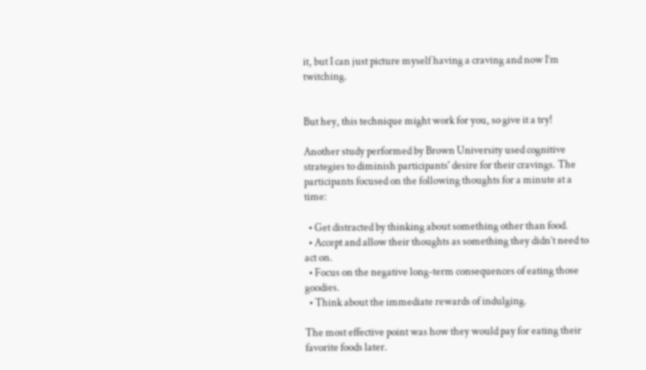it, but I can just picture myself having a craving and now I’m twitching.


But hey, this technique might work for you, so give it a try!

Another study performed by Brown University used cognitive strategies to diminish participants' desire for their cravings. The participants focused on the following thoughts for a minute at a time:

  • Get distracted by thinking about something other than food.
  • Accept and allow their thoughts as something they didn’t need to act on.
  • Focus on the negative long-term consequences of eating those goodies.
  • Think about the immediate rewards of indulging.

The most effective point was how they would pay for eating their favorite foods later.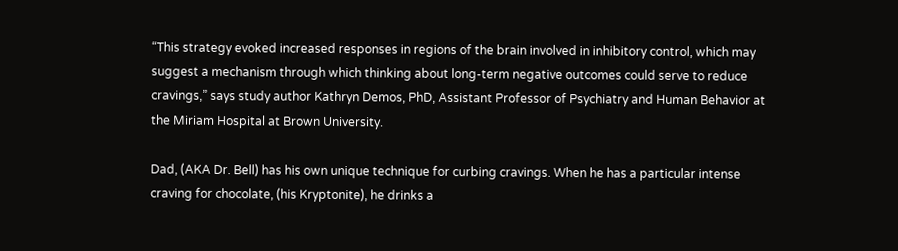“This strategy evoked increased responses in regions of the brain involved in inhibitory control, which may suggest a mechanism through which thinking about long-term negative outcomes could serve to reduce cravings,” says study author Kathryn Demos, PhD, Assistant Professor of Psychiatry and Human Behavior at the Miriam Hospital at Brown University.

Dad, (AKA Dr. Bell) has his own unique technique for curbing cravings. When he has a particular intense craving for chocolate, (his Kryptonite), he drinks a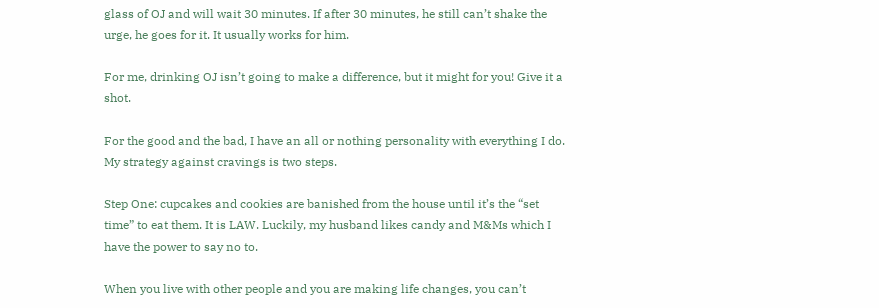glass of OJ and will wait 30 minutes. If after 30 minutes, he still can’t shake the urge, he goes for it. It usually works for him.

For me, drinking OJ isn’t going to make a difference, but it might for you! Give it a shot.

For the good and the bad, I have an all or nothing personality with everything I do. My strategy against cravings is two steps.

Step One: cupcakes and cookies are banished from the house until it’s the “set time” to eat them. It is LAW. Luckily, my husband likes candy and M&Ms which I have the power to say no to.

When you live with other people and you are making life changes, you can’t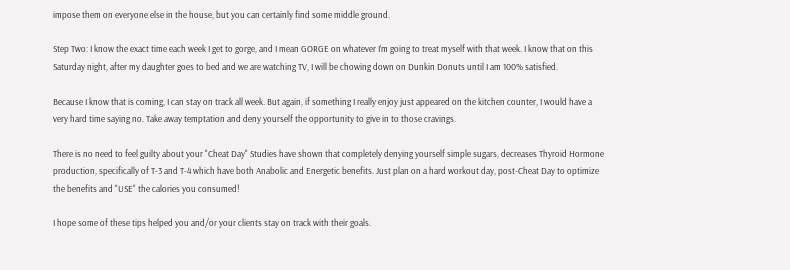impose them on everyone else in the house, but you can certainly find some middle ground.

Step Two: I know the exact time each week I get to gorge, and I mean GORGE on whatever I’m going to treat myself with that week. I know that on this Saturday night, after my daughter goes to bed and we are watching TV, I will be chowing down on Dunkin Donuts until I am 100% satisfied.

Because I know that is coming, I can stay on track all week. But again, if something I really enjoy just appeared on the kitchen counter, I would have a very hard time saying no. Take away temptation and deny yourself the opportunity to give in to those cravings.

There is no need to feel guilty about your "Cheat Day" Studies have shown that completely denying yourself simple sugars, decreases Thyroid Hormone production, specifically of T-3 and T-4 which have both Anabolic and Energetic benefits. Just plan on a hard workout day, post-Cheat Day to optimize the benefits and "USE" the calories you consumed!

I hope some of these tips helped you and/or your clients stay on track with their goals.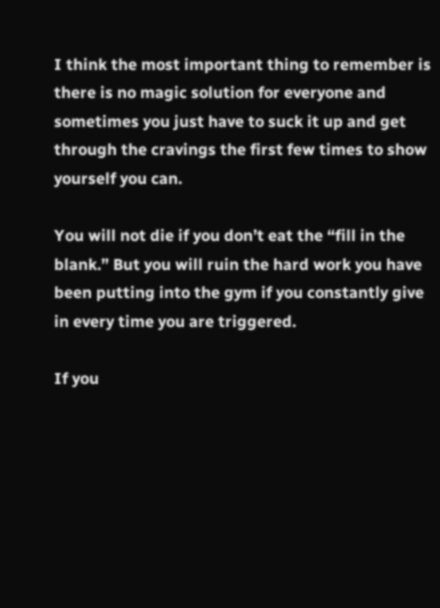I think the most important thing to remember is there is no magic solution for everyone and sometimes you just have to suck it up and get through the cravings the first few times to show yourself you can.

You will not die if you don’t eat the “fill in the blank.” But you will ruin the hard work you have been putting into the gym if you constantly give in every time you are triggered.

If you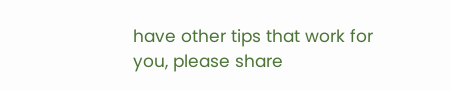have other tips that work for you, please share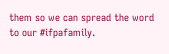them so we can spread the word to our #ifpafamily.